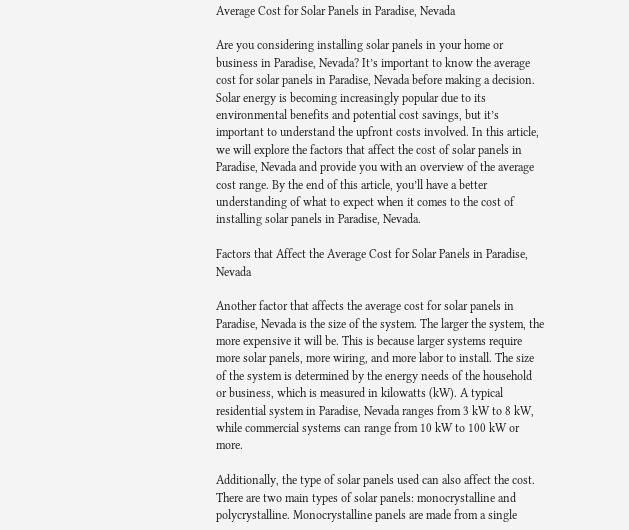Average Cost for Solar Panels in Paradise, Nevada

Are you considering installing solar panels in your home or business in Paradise, Nevada? It’s important to know the average cost for solar panels in Paradise, Nevada before making a decision. Solar energy is becoming increasingly popular due to its environmental benefits and potential cost savings, but it’s important to understand the upfront costs involved. In this article, we will explore the factors that affect the cost of solar panels in Paradise, Nevada and provide you with an overview of the average cost range. By the end of this article, you’ll have a better understanding of what to expect when it comes to the cost of installing solar panels in Paradise, Nevada.

Factors that Affect the Average Cost for Solar Panels in Paradise, Nevada

Another factor that affects the average cost for solar panels in Paradise, Nevada is the size of the system. The larger the system, the more expensive it will be. This is because larger systems require more solar panels, more wiring, and more labor to install. The size of the system is determined by the energy needs of the household or business, which is measured in kilowatts (kW). A typical residential system in Paradise, Nevada ranges from 3 kW to 8 kW, while commercial systems can range from 10 kW to 100 kW or more.

Additionally, the type of solar panels used can also affect the cost. There are two main types of solar panels: monocrystalline and polycrystalline. Monocrystalline panels are made from a single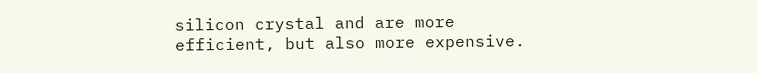silicon crystal and are more efficient, but also more expensive.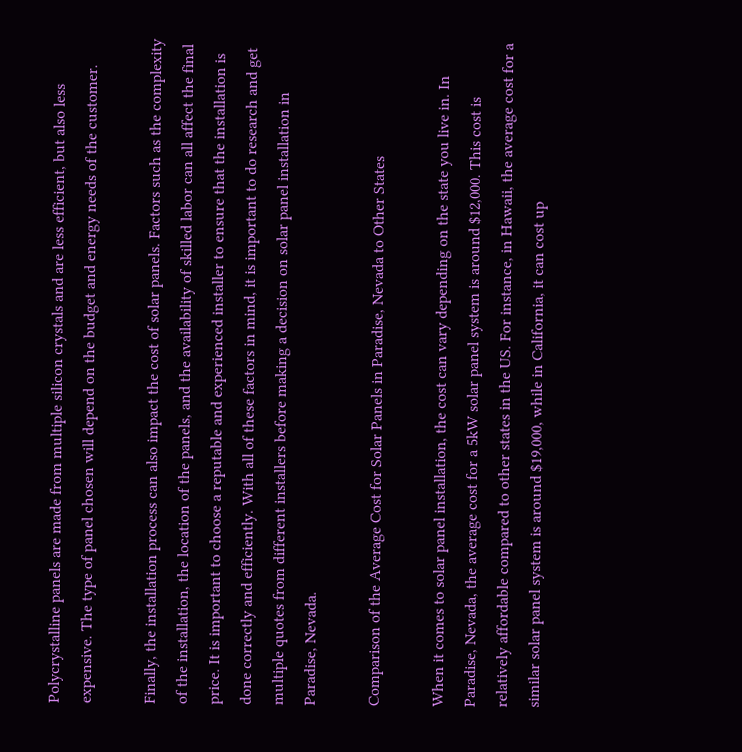Polycrystalline panels are made from multiple silicon crystals and are less efficient, but also less expensive. The type of panel chosen will depend on the budget and energy needs of the customer.

Finally, the installation process can also impact the cost of solar panels. Factors such as the complexity of the installation, the location of the panels, and the availability of skilled labor can all affect the final price. It is important to choose a reputable and experienced installer to ensure that the installation is done correctly and efficiently. With all of these factors in mind, it is important to do research and get multiple quotes from different installers before making a decision on solar panel installation in Paradise, Nevada.

Comparison of the Average Cost for Solar Panels in Paradise, Nevada to Other States

When it comes to solar panel installation, the cost can vary depending on the state you live in. In Paradise, Nevada, the average cost for a 5kW solar panel system is around $12,000. This cost is relatively affordable compared to other states in the US. For instance, in Hawaii, the average cost for a similar solar panel system is around $19,000, while in California, it can cost up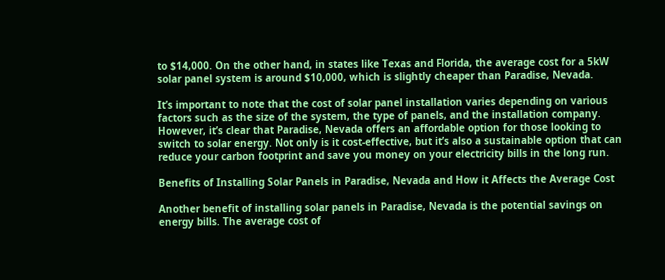to $14,000. On the other hand, in states like Texas and Florida, the average cost for a 5kW solar panel system is around $10,000, which is slightly cheaper than Paradise, Nevada.

It’s important to note that the cost of solar panel installation varies depending on various factors such as the size of the system, the type of panels, and the installation company. However, it’s clear that Paradise, Nevada offers an affordable option for those looking to switch to solar energy. Not only is it cost-effective, but it’s also a sustainable option that can reduce your carbon footprint and save you money on your electricity bills in the long run.

Benefits of Installing Solar Panels in Paradise, Nevada and How it Affects the Average Cost

Another benefit of installing solar panels in Paradise, Nevada is the potential savings on energy bills. The average cost of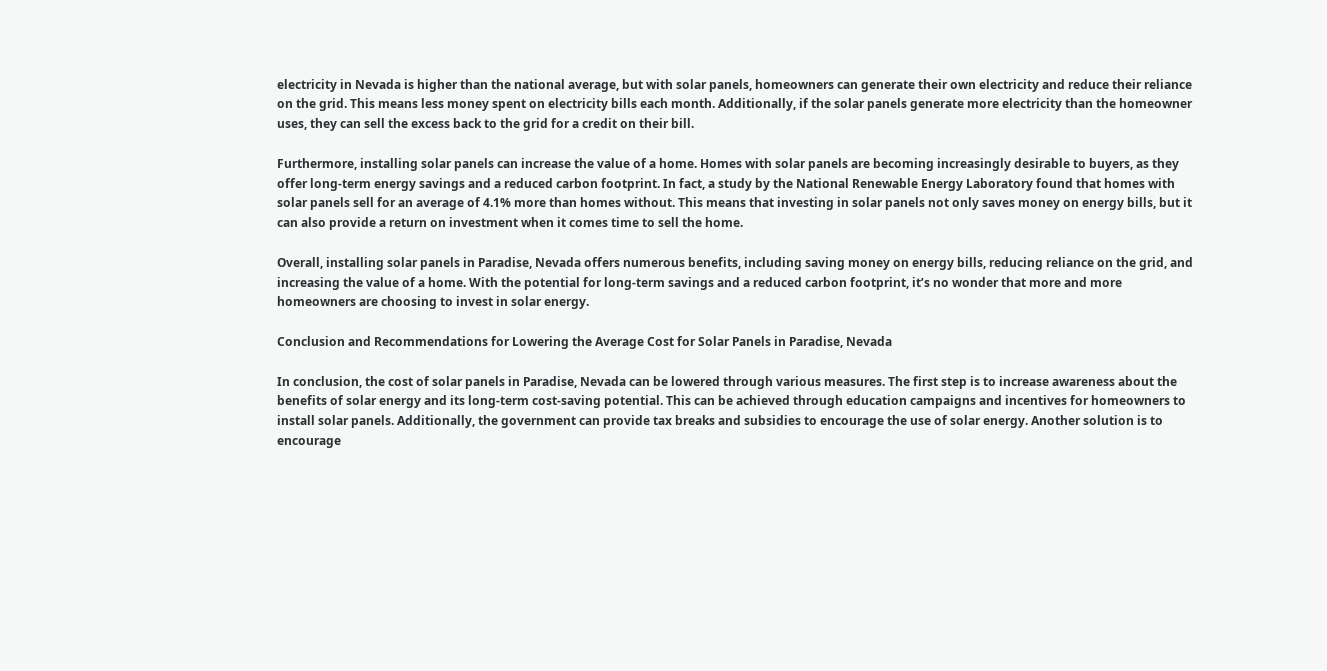electricity in Nevada is higher than the national average, but with solar panels, homeowners can generate their own electricity and reduce their reliance on the grid. This means less money spent on electricity bills each month. Additionally, if the solar panels generate more electricity than the homeowner uses, they can sell the excess back to the grid for a credit on their bill.

Furthermore, installing solar panels can increase the value of a home. Homes with solar panels are becoming increasingly desirable to buyers, as they offer long-term energy savings and a reduced carbon footprint. In fact, a study by the National Renewable Energy Laboratory found that homes with solar panels sell for an average of 4.1% more than homes without. This means that investing in solar panels not only saves money on energy bills, but it can also provide a return on investment when it comes time to sell the home.

Overall, installing solar panels in Paradise, Nevada offers numerous benefits, including saving money on energy bills, reducing reliance on the grid, and increasing the value of a home. With the potential for long-term savings and a reduced carbon footprint, it’s no wonder that more and more homeowners are choosing to invest in solar energy.

Conclusion and Recommendations for Lowering the Average Cost for Solar Panels in Paradise, Nevada

In conclusion, the cost of solar panels in Paradise, Nevada can be lowered through various measures. The first step is to increase awareness about the benefits of solar energy and its long-term cost-saving potential. This can be achieved through education campaigns and incentives for homeowners to install solar panels. Additionally, the government can provide tax breaks and subsidies to encourage the use of solar energy. Another solution is to encourage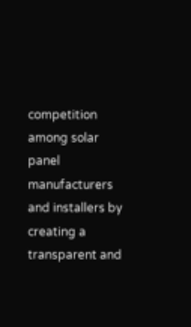competition among solar panel manufacturers and installers by creating a transparent and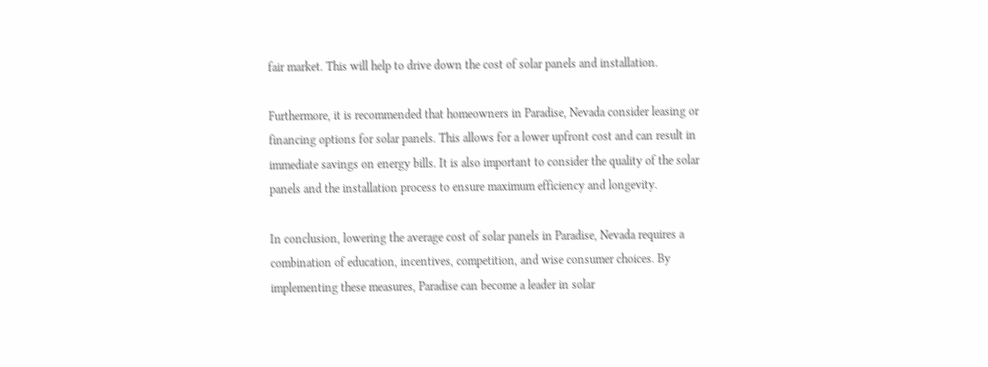fair market. This will help to drive down the cost of solar panels and installation.

Furthermore, it is recommended that homeowners in Paradise, Nevada consider leasing or financing options for solar panels. This allows for a lower upfront cost and can result in immediate savings on energy bills. It is also important to consider the quality of the solar panels and the installation process to ensure maximum efficiency and longevity.

In conclusion, lowering the average cost of solar panels in Paradise, Nevada requires a combination of education, incentives, competition, and wise consumer choices. By implementing these measures, Paradise can become a leader in solar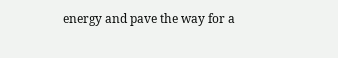energy and pave the way for a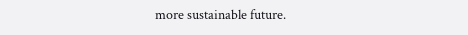more sustainable future.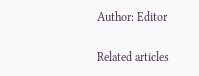Author: Editor

Related articles